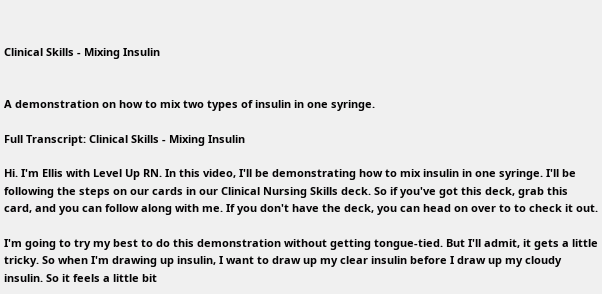Clinical Skills - Mixing Insulin


A demonstration on how to mix two types of insulin in one syringe.

Full Transcript: Clinical Skills - Mixing Insulin

Hi. I'm Ellis with Level Up RN. In this video, I'll be demonstrating how to mix insulin in one syringe. I'll be following the steps on our cards in our Clinical Nursing Skills deck. So if you've got this deck, grab this card, and you can follow along with me. If you don't have the deck, you can head on over to to check it out.

I'm going to try my best to do this demonstration without getting tongue-tied. But I'll admit, it gets a little tricky. So when I'm drawing up insulin, I want to draw up my clear insulin before I draw up my cloudy insulin. So it feels a little bit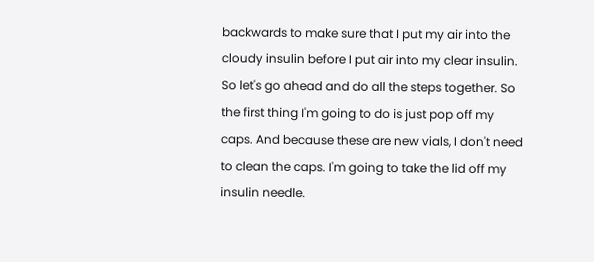backwards to make sure that I put my air into the cloudy insulin before I put air into my clear insulin. So let's go ahead and do all the steps together. So the first thing I'm going to do is just pop off my caps. And because these are new vials, I don't need to clean the caps. I'm going to take the lid off my insulin needle.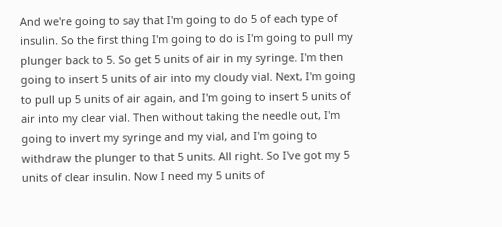And we're going to say that I'm going to do 5 of each type of insulin. So the first thing I'm going to do is I'm going to pull my plunger back to 5. So get 5 units of air in my syringe. I'm then going to insert 5 units of air into my cloudy vial. Next, I'm going to pull up 5 units of air again, and I'm going to insert 5 units of air into my clear vial. Then without taking the needle out, I'm going to invert my syringe and my vial, and I'm going to withdraw the plunger to that 5 units. All right. So I've got my 5 units of clear insulin. Now I need my 5 units of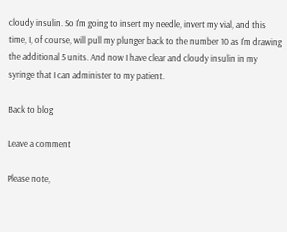cloudy insulin. So I'm going to insert my needle, invert my vial, and this time, I, of course, will pull my plunger back to the number 10 as I'm drawing the additional 5 units. And now I have clear and cloudy insulin in my syringe that I can administer to my patient.

Back to blog

Leave a comment

Please note,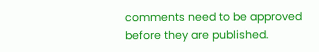comments need to be approved before they are published.